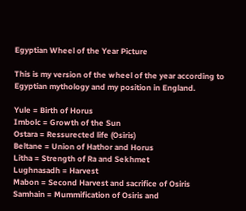Egyptian Wheel of the Year Picture

This is my version of the wheel of the year according to Egyptian mythology and my position in England.

Yule = Birth of Horus
Imbolc = Growth of the Sun
Ostara = Ressurected life (Osiris)
Beltane = Union of Hathor and Horus
Litha = Strength of Ra and Sekhmet
Lughnasadh = Harvest
Mabon = Second Harvest and sacrifice of Osiris
Samhain = Mummification of Osiris and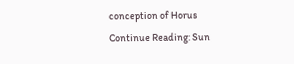conception of Horus
Continue Reading: Sun